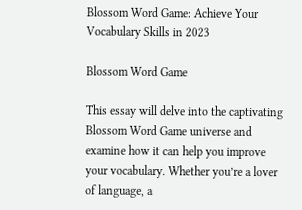Blossom Word Game: Achieve Your Vocabulary Skills in 2023

Blossom Word Game

This essay will delve into the captivating Blossom Word Game universe and examine how it can help you improve your vocabulary. Whether you’re a lover of language, a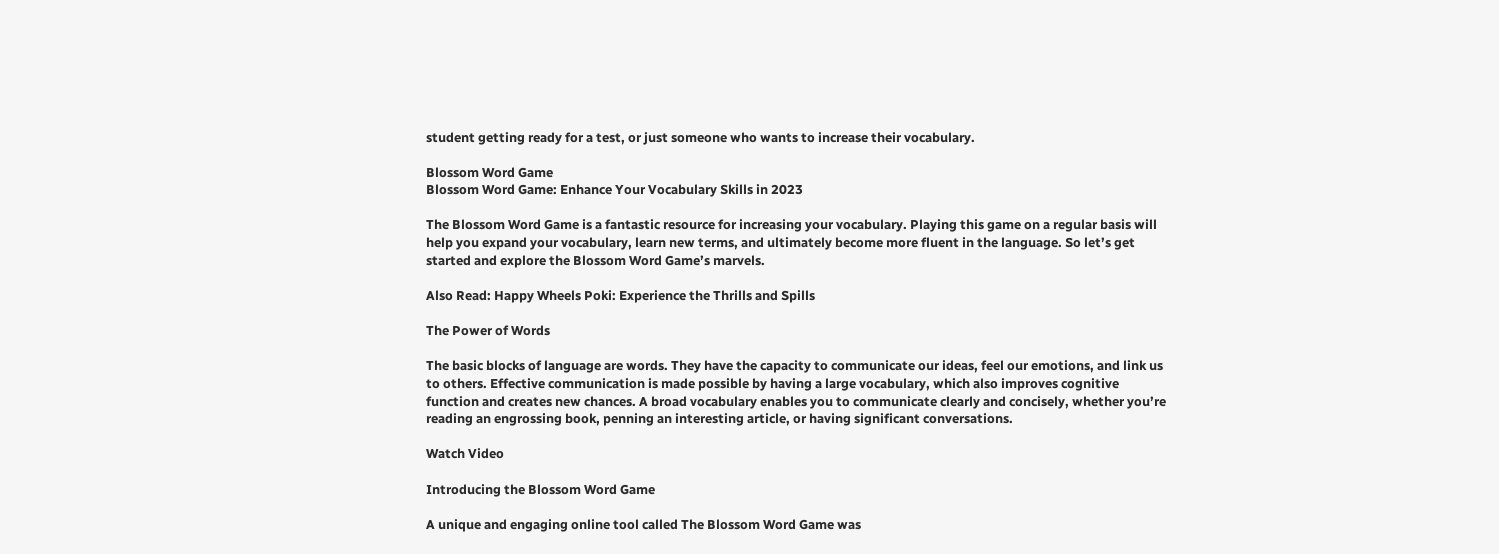student getting ready for a test, or just someone who wants to increase their vocabulary.

Blossom Word Game
Blossom Word Game: Enhance Your Vocabulary Skills in 2023

The Blossom Word Game is a fantastic resource for increasing your vocabulary. Playing this game on a regular basis will help you expand your vocabulary, learn new terms, and ultimately become more fluent in the language. So let’s get started and explore the Blossom Word Game’s marvels.

Also Read: Happy Wheels Poki: Experience the Thrills and Spills

The Power of Words

The basic blocks of language are words. They have the capacity to communicate our ideas, feel our emotions, and link us to others. Effective communication is made possible by having a large vocabulary, which also improves cognitive function and creates new chances. A broad vocabulary enables you to communicate clearly and concisely, whether you’re reading an engrossing book, penning an interesting article, or having significant conversations.

Watch Video

Introducing the Blossom Word Game

A unique and engaging online tool called The Blossom Word Game was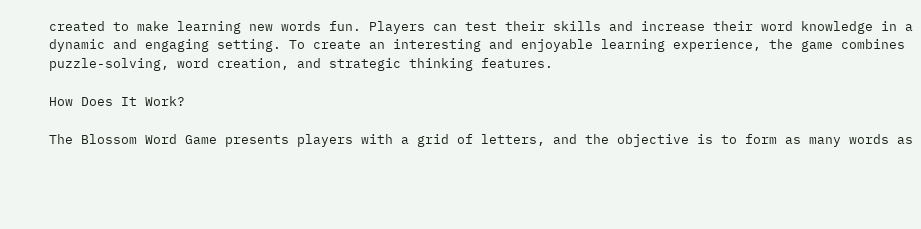created to make learning new words fun. Players can test their skills and increase their word knowledge in a dynamic and engaging setting. To create an interesting and enjoyable learning experience, the game combines puzzle-solving, word creation, and strategic thinking features.

How Does It Work?

The Blossom Word Game presents players with a grid of letters, and the objective is to form as many words as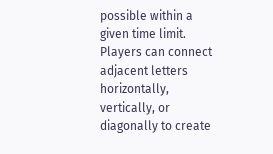possible within a given time limit. Players can connect adjacent letters horizontally, vertically, or diagonally to create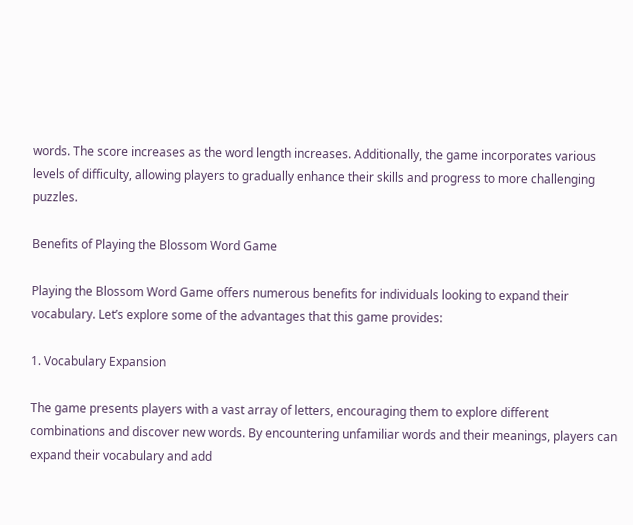words. The score increases as the word length increases. Additionally, the game incorporates various levels of difficulty, allowing players to gradually enhance their skills and progress to more challenging puzzles.

Benefits of Playing the Blossom Word Game

Playing the Blossom Word Game offers numerous benefits for individuals looking to expand their vocabulary. Let’s explore some of the advantages that this game provides:

1. Vocabulary Expansion

The game presents players with a vast array of letters, encouraging them to explore different combinations and discover new words. By encountering unfamiliar words and their meanings, players can expand their vocabulary and add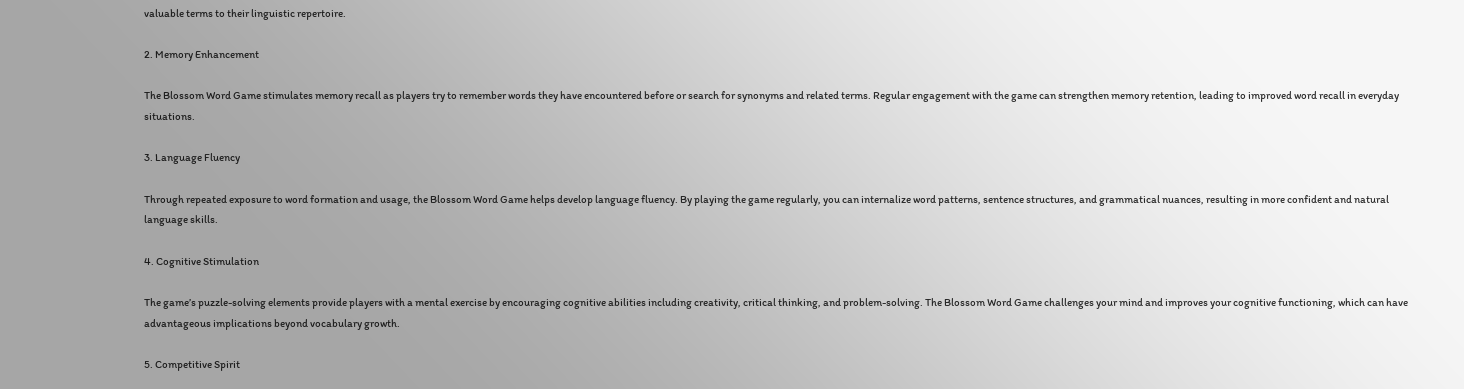valuable terms to their linguistic repertoire.

2. Memory Enhancement

The Blossom Word Game stimulates memory recall as players try to remember words they have encountered before or search for synonyms and related terms. Regular engagement with the game can strengthen memory retention, leading to improved word recall in everyday situations.

3. Language Fluency

Through repeated exposure to word formation and usage, the Blossom Word Game helps develop language fluency. By playing the game regularly, you can internalize word patterns, sentence structures, and grammatical nuances, resulting in more confident and natural language skills.

4. Cognitive Stimulation

The game’s puzzle-solving elements provide players with a mental exercise by encouraging cognitive abilities including creativity, critical thinking, and problem-solving. The Blossom Word Game challenges your mind and improves your cognitive functioning, which can have advantageous implications beyond vocabulary growth.

5. Competitive Spirit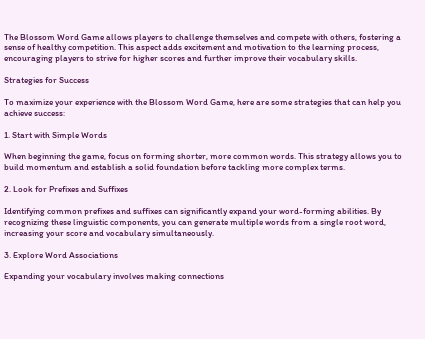The Blossom Word Game allows players to challenge themselves and compete with others, fostering a sense of healthy competition. This aspect adds excitement and motivation to the learning process, encouraging players to strive for higher scores and further improve their vocabulary skills.

Strategies for Success

To maximize your experience with the Blossom Word Game, here are some strategies that can help you achieve success:

1. Start with Simple Words

When beginning the game, focus on forming shorter, more common words. This strategy allows you to build momentum and establish a solid foundation before tackling more complex terms.

2. Look for Prefixes and Suffixes

Identifying common prefixes and suffixes can significantly expand your word-forming abilities. By recognizing these linguistic components, you can generate multiple words from a single root word, increasing your score and vocabulary simultaneously.

3. Explore Word Associations

Expanding your vocabulary involves making connections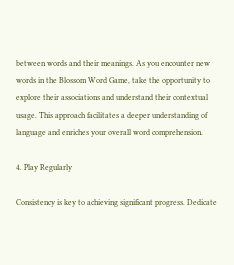between words and their meanings. As you encounter new words in the Blossom Word Game, take the opportunity to explore their associations and understand their contextual usage. This approach facilitates a deeper understanding of language and enriches your overall word comprehension.

4. Play Regularly

Consistency is key to achieving significant progress. Dedicate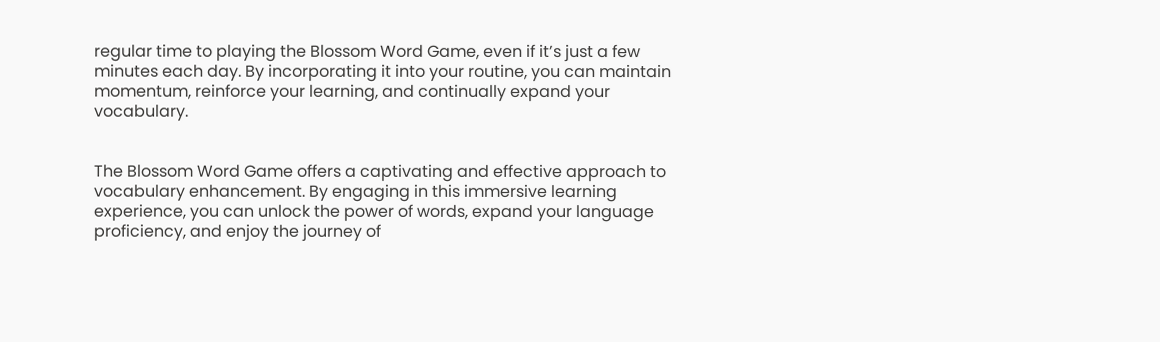regular time to playing the Blossom Word Game, even if it’s just a few minutes each day. By incorporating it into your routine, you can maintain momentum, reinforce your learning, and continually expand your vocabulary.


The Blossom Word Game offers a captivating and effective approach to vocabulary enhancement. By engaging in this immersive learning experience, you can unlock the power of words, expand your language proficiency, and enjoy the journey of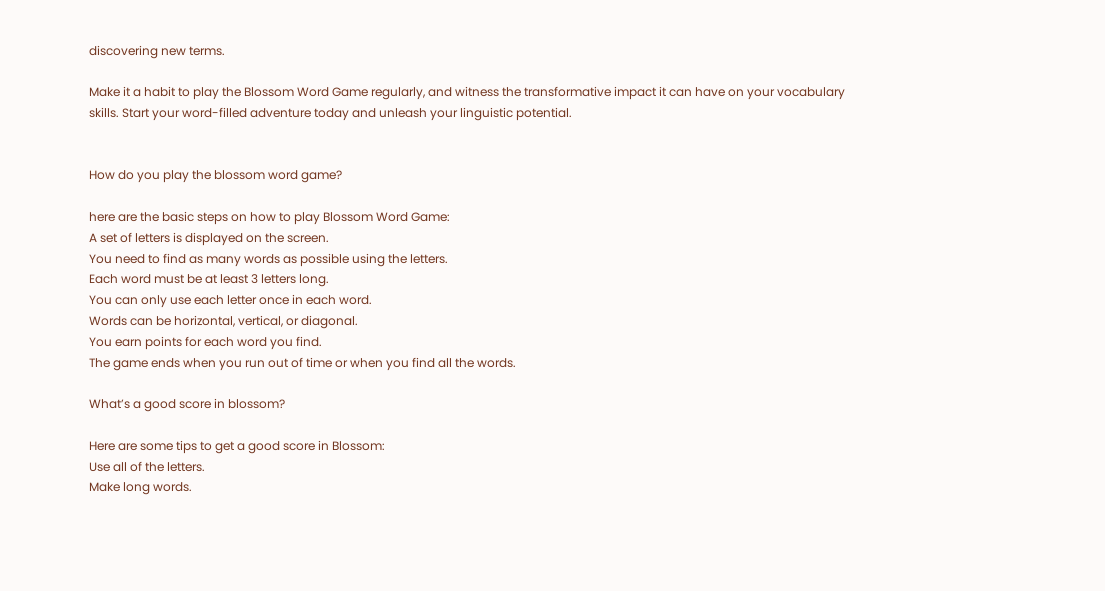discovering new terms.

Make it a habit to play the Blossom Word Game regularly, and witness the transformative impact it can have on your vocabulary skills. Start your word-filled adventure today and unleash your linguistic potential.


How do you play the blossom word game?

here are the basic steps on how to play Blossom Word Game:
A set of letters is displayed on the screen.
You need to find as many words as possible using the letters.
Each word must be at least 3 letters long.
You can only use each letter once in each word.
Words can be horizontal, vertical, or diagonal.
You earn points for each word you find.
The game ends when you run out of time or when you find all the words.

What’s a good score in blossom?

Here are some tips to get a good score in Blossom:
Use all of the letters.
Make long words.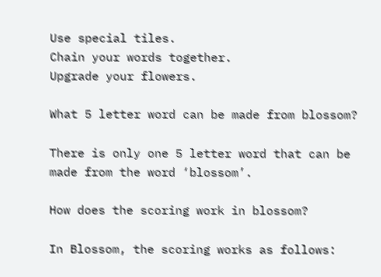Use special tiles.
Chain your words together.
Upgrade your flowers.

What 5 letter word can be made from blossom?

There is only one 5 letter word that can be made from the word ‘blossom’.

How does the scoring work in blossom?

In Blossom, the scoring works as follows: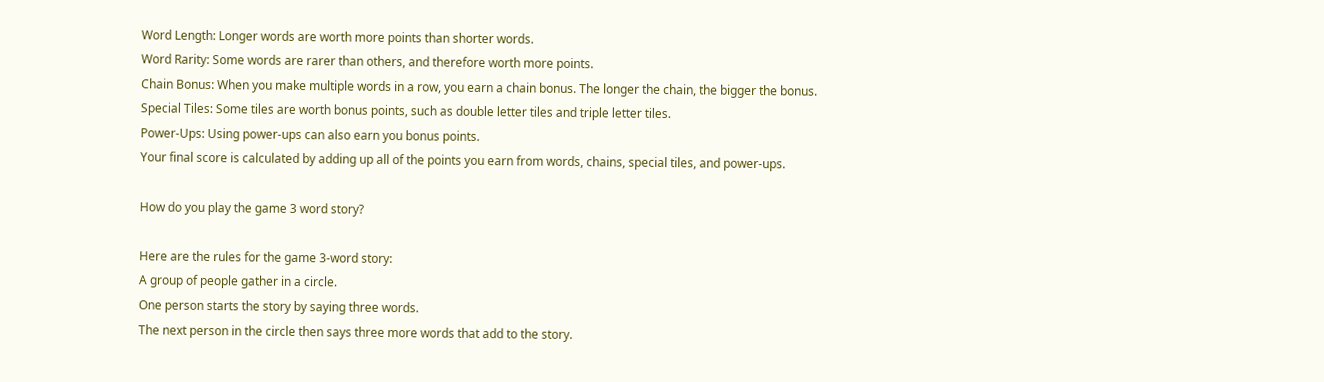Word Length: Longer words are worth more points than shorter words.
Word Rarity: Some words are rarer than others, and therefore worth more points.
Chain Bonus: When you make multiple words in a row, you earn a chain bonus. The longer the chain, the bigger the bonus.
Special Tiles: Some tiles are worth bonus points, such as double letter tiles and triple letter tiles.
Power-Ups: Using power-ups can also earn you bonus points.
Your final score is calculated by adding up all of the points you earn from words, chains, special tiles, and power-ups.

How do you play the game 3 word story?

Here are the rules for the game 3-word story:
A group of people gather in a circle.
One person starts the story by saying three words.
The next person in the circle then says three more words that add to the story.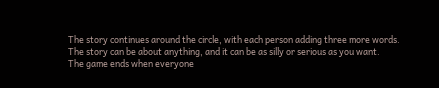The story continues around the circle, with each person adding three more words.
The story can be about anything, and it can be as silly or serious as you want.
The game ends when everyone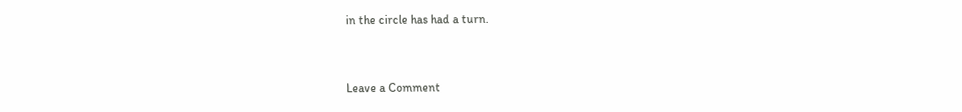in the circle has had a turn.


Leave a Comment